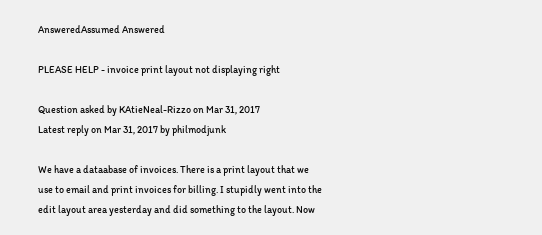AnsweredAssumed Answered

PLEASE HELP - invoice print layout not displaying right

Question asked by KAtieNeal-Rizzo on Mar 31, 2017
Latest reply on Mar 31, 2017 by philmodjunk

We have a dataabase of invoices. There is a print layout that we use to email and print invoices for billing. I stupidly went into the edit layout area yesterday and did something to the layout. Now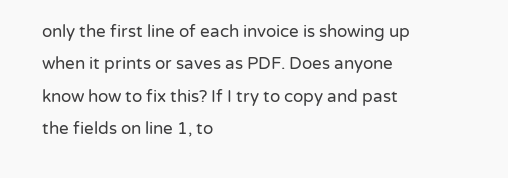only the first line of each invoice is showing up when it prints or saves as PDF. Does anyone know how to fix this? If I try to copy and past the fields on line 1, to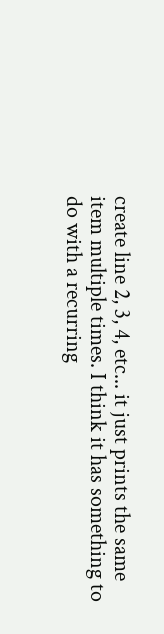create line 2, 3, 4, etc... it just prints the same item multiple times. I think it has something to do with a recurring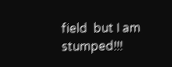field  but I am stumped!!!